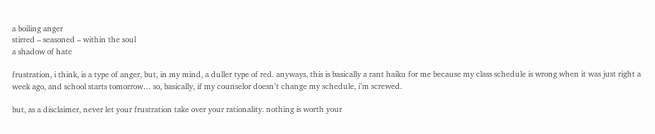a boiling anger
stirred – seasoned – within the soul
a shadow of hate

frustration, i think, is a type of anger, but, in my mind, a duller type of red. anyways, this is basically a rant haiku for me because my class schedule is wrong when it was just right a week ago, and school starts tomorrow… so, basically, if my counselor doesn’t change my schedule, i’m screwed.

but, as a disclaimer, never let your frustration take over your rationality. nothing is worth your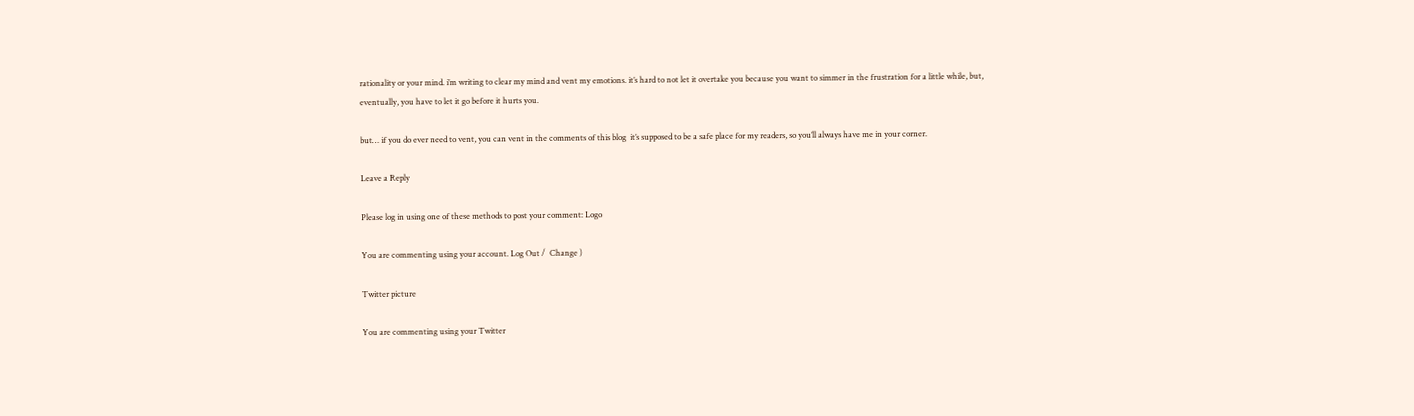rationality or your mind. i’m writing to clear my mind and vent my emotions. it’s hard to not let it overtake you because you want to simmer in the frustration for a little while, but, eventually, you have to let it go before it hurts you.

but… if you do ever need to vent, you can vent in the comments of this blog  it’s supposed to be a safe place for my readers, so you’ll always have me in your corner.

Leave a Reply

Please log in using one of these methods to post your comment: Logo

You are commenting using your account. Log Out /  Change )

Twitter picture

You are commenting using your Twitter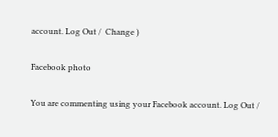account. Log Out /  Change )

Facebook photo

You are commenting using your Facebook account. Log Out /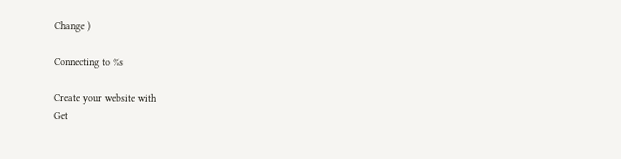Change )

Connecting to %s

Create your website with
Get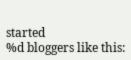started
%d bloggers like this: